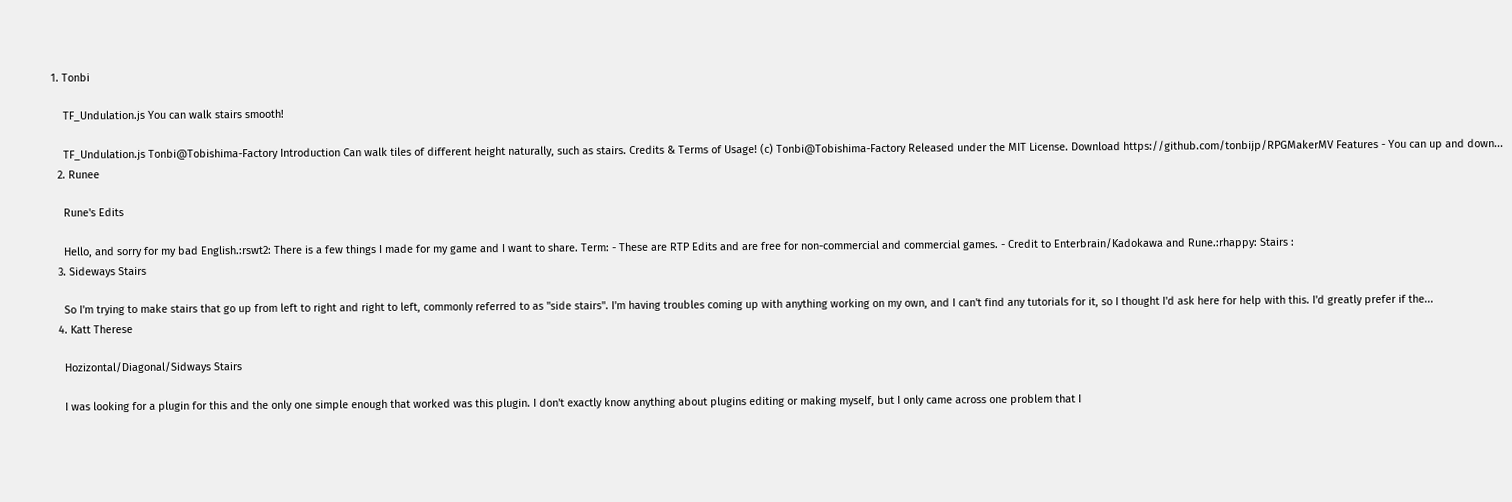1. Tonbi

    TF_Undulation.js You can walk stairs smooth!

    TF_Undulation.js Tonbi@Tobishima-Factory Introduction Can walk tiles of different height naturally, such as stairs. Credits & Terms of Usage! (c) Tonbi@Tobishima-Factory Released under the MIT License. Download https://github.com/tonbijp/RPGMakerMV Features - You can up and down...
  2. Runee

    Rune's Edits

    Hello, and sorry for my bad English.:rswt2: There is a few things I made for my game and I want to share. Term: - These are RTP Edits and are free for non-commercial and commercial games. - Credit to Enterbrain/Kadokawa and Rune.:rhappy: Stairs :
  3. Sideways Stairs

    So I'm trying to make stairs that go up from left to right and right to left, commonly referred to as "side stairs". I'm having troubles coming up with anything working on my own, and I can't find any tutorials for it, so I thought I'd ask here for help with this. I'd greatly prefer if the...
  4. Katt Therese

    Hozizontal/Diagonal/Sidways Stairs

    I was looking for a plugin for this and the only one simple enough that worked was this plugin. I don't exactly know anything about plugins editing or making myself, but I only came across one problem that I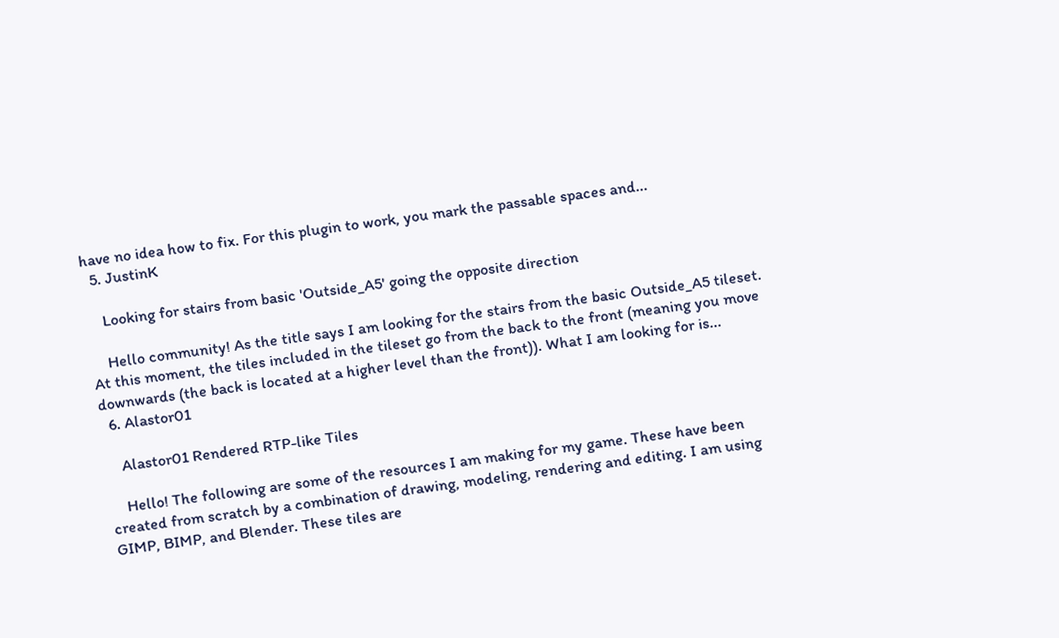have no idea how to fix. For this plugin to work, you mark the passable spaces and...
  5. JustinK

    Looking for stairs from basic 'Outside_A5' going the opposite direction

    Hello community! As the title says I am looking for the stairs from the basic Outside_A5 tileset. At this moment, the tiles included in the tileset go from the back to the front (meaning you move downwards (the back is located at a higher level than the front)). What I am looking for is...
  6. Alastor01

    Alastor01 Rendered RTP-like Tiles

    Hello! The following are some of the resources I am making for my game. These have been created from scratch by a combination of drawing, modeling, rendering and editing. I am using GIMP, BIMP, and Blender. These tiles are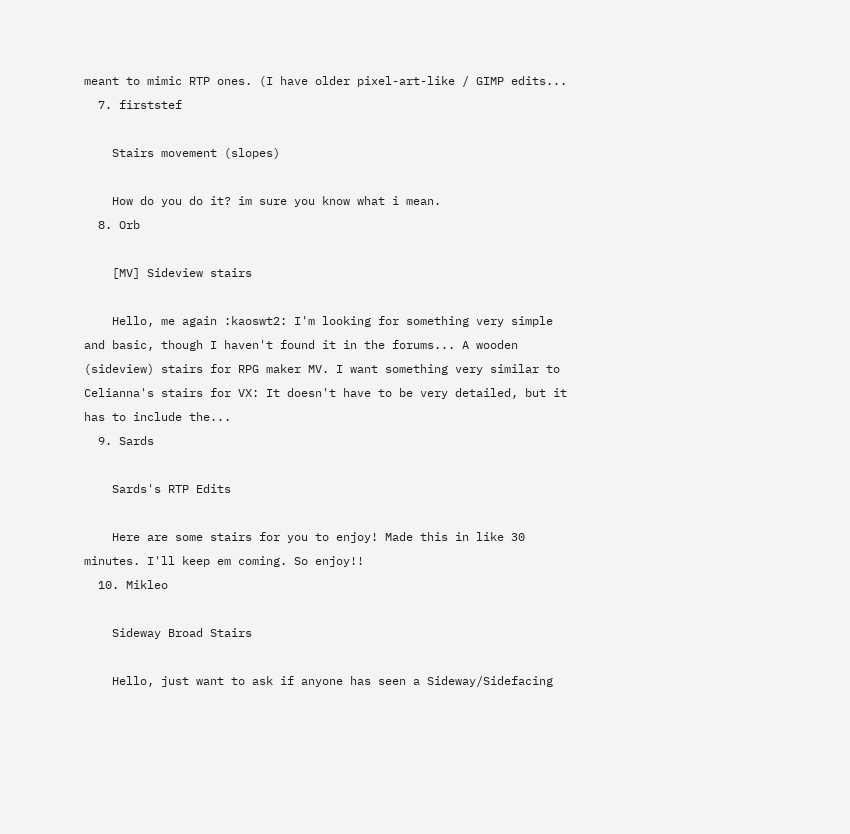meant to mimic RTP ones. (I have older pixel-art-like / GIMP edits...
  7. firststef

    Stairs movement (slopes)

    How do you do it? im sure you know what i mean.
  8. Orb

    [MV] Sideview stairs

    Hello, me again :kaoswt2: I'm looking for something very simple and basic, though I haven't found it in the forums... A wooden (sideview) stairs for RPG maker MV. I want something very similar to Celianna's stairs for VX: It doesn't have to be very detailed, but it has to include the...
  9. Sards

    Sards's RTP Edits

    Here are some stairs for you to enjoy! Made this in like 30 minutes. I'll keep em coming. So enjoy!!
  10. Mikleo

    Sideway Broad Stairs

    Hello, just want to ask if anyone has seen a Sideway/Sidefacing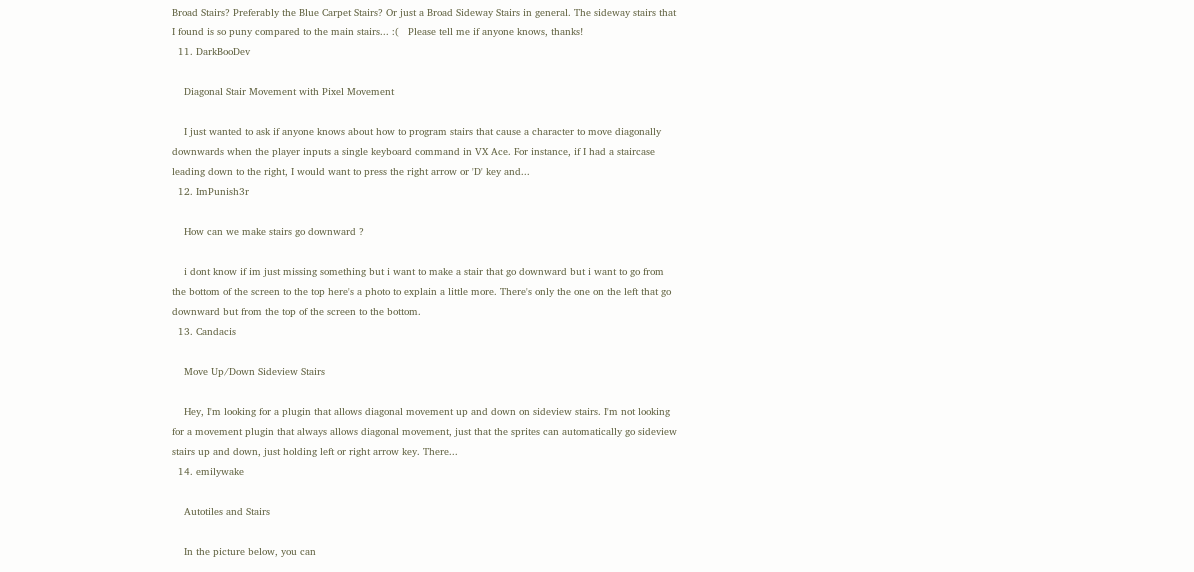Broad Stairs? Preferably the Blue Carpet Stairs? Or just a Broad Sideway Stairs in general. The sideway stairs that I found is so puny compared to the main stairs... :(   Please tell me if anyone knows, thanks!
  11. DarkBooDev

    Diagonal Stair Movement with Pixel Movement

    I just wanted to ask if anyone knows about how to program stairs that cause a character to move diagonally downwards when the player inputs a single keyboard command in VX Ace. For instance, if I had a staircase leading down to the right, I would want to press the right arrow or 'D' key and...
  12. ImPunish3r

    How can we make stairs go downward ?

    i dont know if im just missing something but i want to make a stair that go downward but i want to go from the bottom of the screen to the top here's a photo to explain a little more. There's only the one on the left that go downward but from the top of the screen to the bottom.
  13. Candacis

    Move Up/Down Sideview Stairs

    Hey, I'm looking for a plugin that allows diagonal movement up and down on sideview stairs. I'm not looking for a movement plugin that always allows diagonal movement, just that the sprites can automatically go sideview stairs up and down, just holding left or right arrow key. There...
  14. emilywake

    Autotiles and Stairs

    In the picture below, you can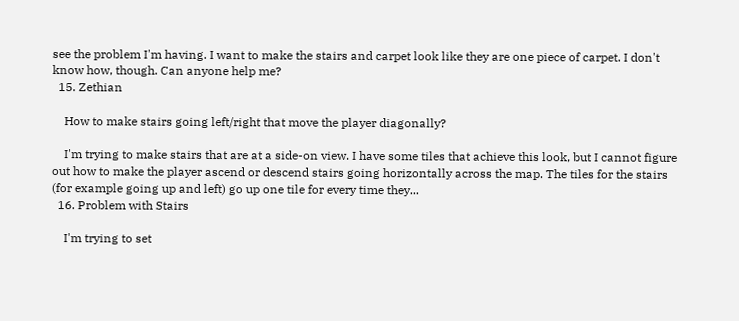see the problem I'm having. I want to make the stairs and carpet look like they are one piece of carpet. I don't know how, though. Can anyone help me?
  15. Zethian

    How to make stairs going left/right that move the player diagonally?

    I'm trying to make stairs that are at a side-on view. I have some tiles that achieve this look, but I cannot figure out how to make the player ascend or descend stairs going horizontally across the map. The tiles for the stairs (for example going up and left) go up one tile for every time they...
  16. Problem with Stairs

    I'm trying to set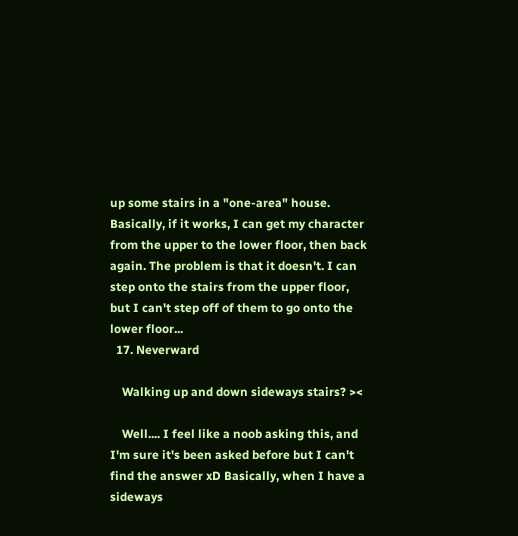up some stairs in a "one-area" house. Basically, if it works, I can get my character from the upper to the lower floor, then back again. The problem is that it doesn't. I can step onto the stairs from the upper floor, but I can't step off of them to go onto the lower floor...
  17. Neverward

    Walking up and down sideways stairs? ><

    Well.... I feel like a noob asking this, and I'm sure it's been asked before but I can't find the answer xD Basically, when I have a sideways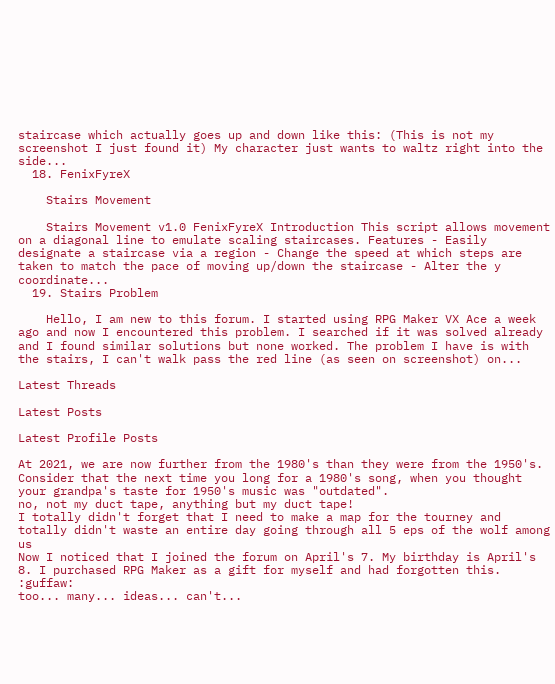staircase which actually goes up and down like this: (This is not my screenshot I just found it) My character just wants to waltz right into the side...
  18. FenixFyreX

    Stairs Movement

    Stairs Movement v1.0 FenixFyreX Introduction This script allows movement on a diagonal line to emulate scaling staircases. Features - Easily designate a staircase via a region - Change the speed at which steps are taken to match the pace of moving up/down the staircase - Alter the y coordinate...
  19. Stairs Problem

    Hello, I am new to this forum. I started using RPG Maker VX Ace a week ago and now I encountered this problem. I searched if it was solved already and I found similar solutions but none worked. The problem I have is with the stairs, I can't walk pass the red line (as seen on screenshot) on...

Latest Threads

Latest Posts

Latest Profile Posts

At 2021, we are now further from the 1980's than they were from the 1950's. Consider that the next time you long for a 1980's song, when you thought your grandpa's taste for 1950's music was "outdated".
no, not my duct tape, anything but my duct tape!
I totally didn't forget that I need to make a map for the tourney and totally didn't waste an entire day going through all 5 eps of the wolf among us
Now I noticed that I joined the forum on April's 7. My birthday is April's 8. I purchased RPG Maker as a gift for myself and had forgotten this. :guffaw:
too... many... ideas... can't...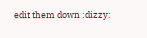edit them down :dizzy: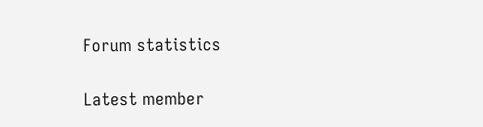Forum statistics

Latest member